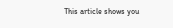This article shows you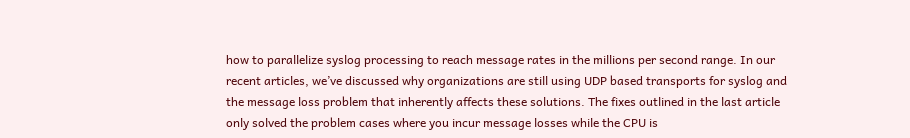how to parallelize syslog processing to reach message rates in the millions per second range. In our recent articles, we’ve discussed why organizations are still using UDP based transports for syslog and the message loss problem that inherently affects these solutions. The fixes outlined in the last article only solved the problem cases where you incur message losses while the CPU is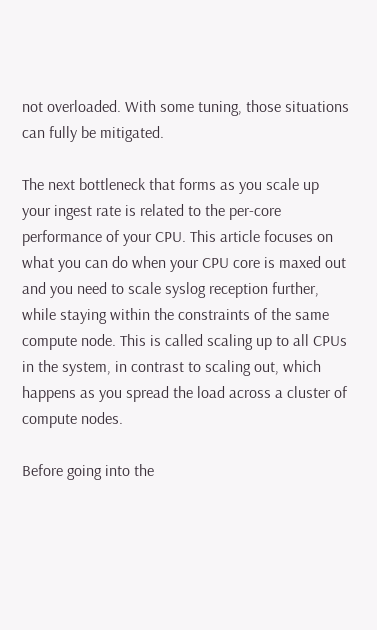not overloaded. With some tuning, those situations can fully be mitigated.

The next bottleneck that forms as you scale up your ingest rate is related to the per-core performance of your CPU. This article focuses on what you can do when your CPU core is maxed out and you need to scale syslog reception further, while staying within the constraints of the same compute node. This is called scaling up to all CPUs in the system, in contrast to scaling out, which happens as you spread the load across a cluster of compute nodes.

Before going into the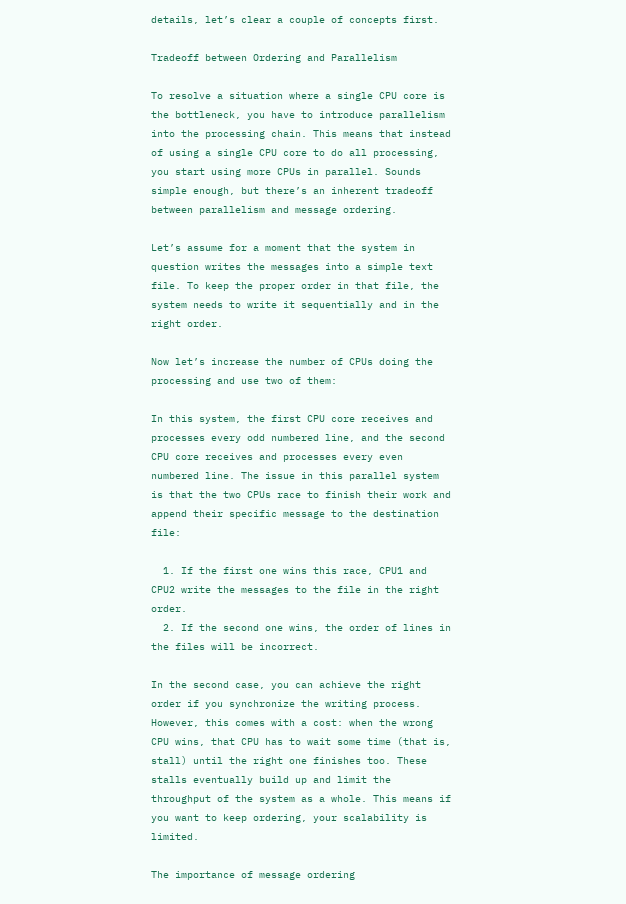details, let’s clear a couple of concepts first.

Tradeoff between Ordering and Parallelism

To resolve a situation where a single CPU core is the bottleneck, you have to introduce parallelism into the processing chain. This means that instead of using a single CPU core to do all processing, you start using more CPUs in parallel. Sounds simple enough, but there’s an inherent tradeoff between parallelism and message ordering.

Let’s assume for a moment that the system in question writes the messages into a simple text file. To keep the proper order in that file, the system needs to write it sequentially and in the right order.

Now let’s increase the number of CPUs doing the processing and use two of them:

In this system, the first CPU core receives and processes every odd numbered line, and the second CPU core receives and processes every even numbered line. The issue in this parallel system is that the two CPUs race to finish their work and append their specific message to the destination file:

  1. If the first one wins this race, CPU1 and CPU2 write the messages to the file in the right order.
  2. If the second one wins, the order of lines in the files will be incorrect.

In the second case, you can achieve the right order if you synchronize the writing process. However, this comes with a cost: when the wrong CPU wins, that CPU has to wait some time (that is, stall) until the right one finishes too. These stalls eventually build up and limit the throughput of the system as a whole. This means if you want to keep ordering, your scalability is limited.

The importance of message ordering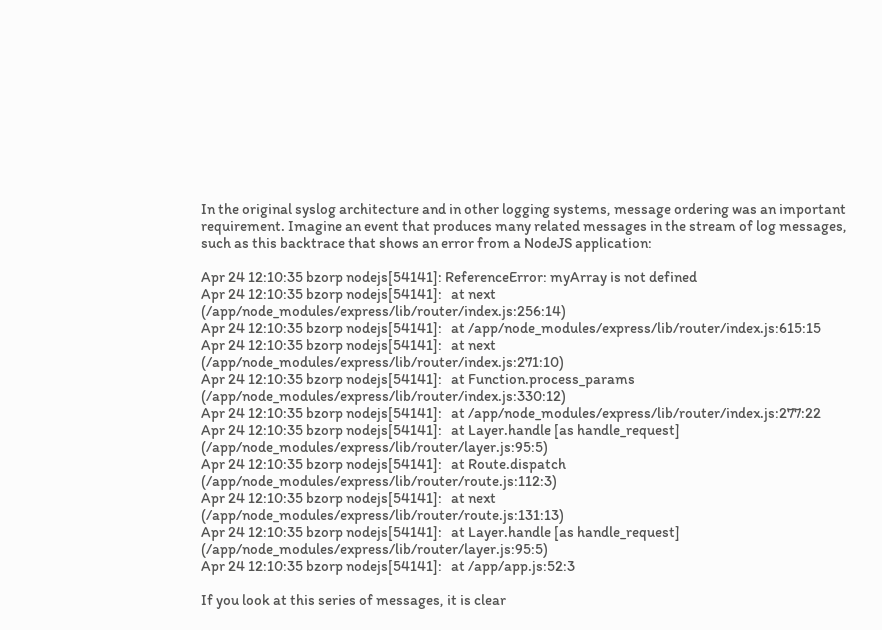In the original syslog architecture and in other logging systems, message ordering was an important requirement. Imagine an event that produces many related messages in the stream of log messages, such as this backtrace that shows an error from a NodeJS application:

Apr 24 12:10:35 bzorp nodejs[54141]: ReferenceError: myArray is not defined
Apr 24 12:10:35 bzorp nodejs[54141]:   at next (/app/node_modules/express/lib/router/index.js:256:14)
Apr 24 12:10:35 bzorp nodejs[54141]:   at /app/node_modules/express/lib/router/index.js:615:15
Apr 24 12:10:35 bzorp nodejs[54141]:   at next (/app/node_modules/express/lib/router/index.js:271:10)
Apr 24 12:10:35 bzorp nodejs[54141]:   at Function.process_params (/app/node_modules/express/lib/router/index.js:330:12)
Apr 24 12:10:35 bzorp nodejs[54141]:   at /app/node_modules/express/lib/router/index.js:277:22
Apr 24 12:10:35 bzorp nodejs[54141]:   at Layer.handle [as handle_request] (/app/node_modules/express/lib/router/layer.js:95:5)
Apr 24 12:10:35 bzorp nodejs[54141]:   at Route.dispatch (/app/node_modules/express/lib/router/route.js:112:3)
Apr 24 12:10:35 bzorp nodejs[54141]:   at next (/app/node_modules/express/lib/router/route.js:131:13)
Apr 24 12:10:35 bzorp nodejs[54141]:   at Layer.handle [as handle_request] (/app/node_modules/express/lib/router/layer.js:95:5)
Apr 24 12:10:35 bzorp nodejs[54141]:   at /app/app.js:52:3

If you look at this series of messages, it is clear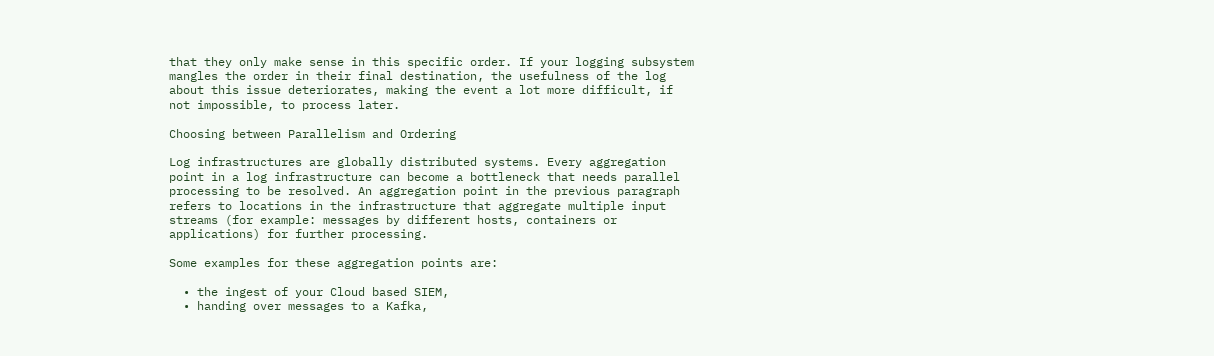that they only make sense in this specific order. If your logging subsystem mangles the order in their final destination, the usefulness of the log about this issue deteriorates, making the event a lot more difficult, if not impossible, to process later.

Choosing between Parallelism and Ordering

Log infrastructures are globally distributed systems. Every aggregation point in a log infrastructure can become a bottleneck that needs parallel processing to be resolved. An aggregation point in the previous paragraph refers to locations in the infrastructure that aggregate multiple input streams (for example: messages by different hosts, containers or applications) for further processing.

Some examples for these aggregation points are:

  • the ingest of your Cloud based SIEM,
  • handing over messages to a Kafka,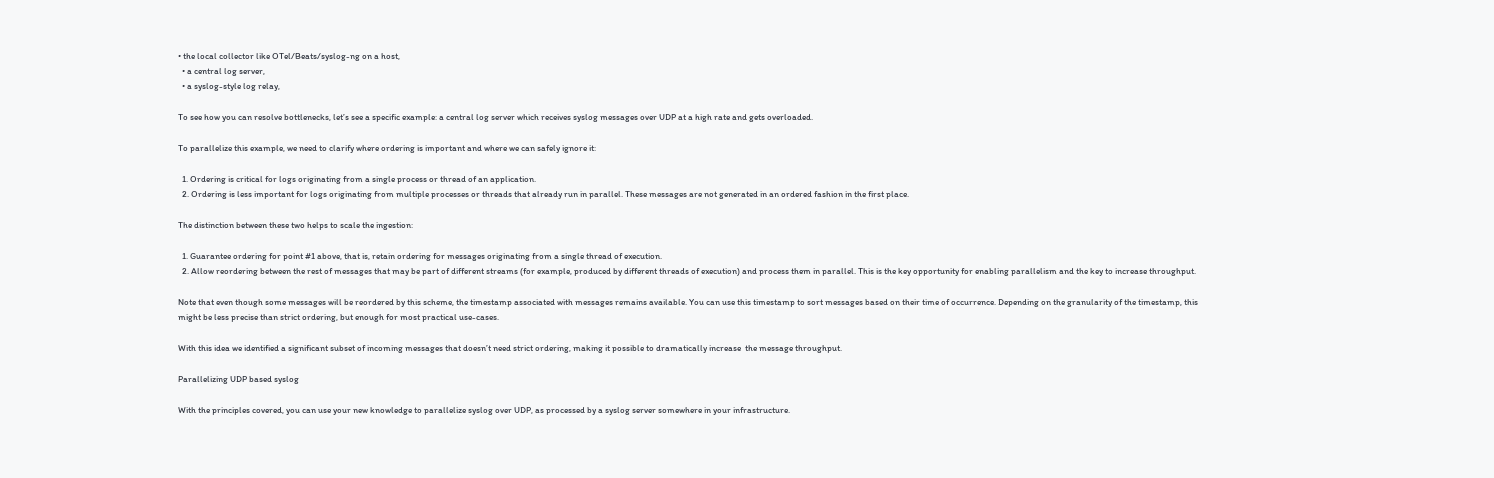• the local collector like OTel/Beats/syslog-ng on a host,
  • a central log server,
  • a syslog-style log relay,

To see how you can resolve bottlenecks, let’s see a specific example: a central log server which receives syslog messages over UDP at a high rate and gets overloaded.

To parallelize this example, we need to clarify where ordering is important and where we can safely ignore it:

  1. Ordering is critical for logs originating from a single process or thread of an application.
  2. Ordering is less important for logs originating from multiple processes or threads that already run in parallel. These messages are not generated in an ordered fashion in the first place.

The distinction between these two helps to scale the ingestion:

  1. Guarantee ordering for point #1 above, that is, retain ordering for messages originating from a single thread of execution.
  2. Allow reordering between the rest of messages that may be part of different streams (for example, produced by different threads of execution) and process them in parallel. This is the key opportunity for enabling parallelism and the key to increase throughput.

Note that even though some messages will be reordered by this scheme, the timestamp associated with messages remains available. You can use this timestamp to sort messages based on their time of occurrence. Depending on the granularity of the timestamp, this might be less precise than strict ordering, but enough for most practical use-cases.

With this idea we identified a significant subset of incoming messages that doesn’t need strict ordering, making it possible to dramatically increase  the message throughput.

Parallelizing UDP based syslog

With the principles covered, you can use your new knowledge to parallelize syslog over UDP, as processed by a syslog server somewhere in your infrastructure.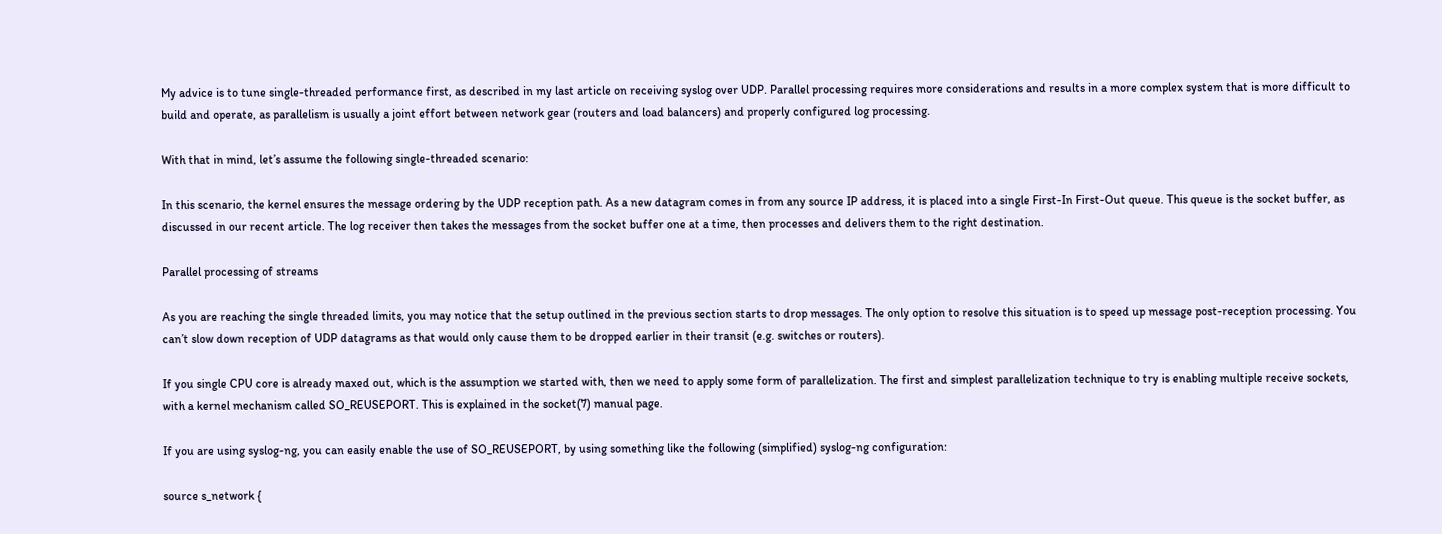My advice is to tune single-threaded performance first, as described in my last article on receiving syslog over UDP. Parallel processing requires more considerations and results in a more complex system that is more difficult to build and operate, as parallelism is usually a joint effort between network gear (routers and load balancers) and properly configured log processing.

With that in mind, let’s assume the following single-threaded scenario:

In this scenario, the kernel ensures the message ordering by the UDP reception path. As a new datagram comes in from any source IP address, it is placed into a single First-In First-Out queue. This queue is the socket buffer, as discussed in our recent article. The log receiver then takes the messages from the socket buffer one at a time, then processes and delivers them to the right destination.

Parallel processing of streams

As you are reaching the single threaded limits, you may notice that the setup outlined in the previous section starts to drop messages. The only option to resolve this situation is to speed up message post-reception processing. You can’t slow down reception of UDP datagrams as that would only cause them to be dropped earlier in their transit (e.g. switches or routers).

If you single CPU core is already maxed out, which is the assumption we started with, then we need to apply some form of parallelization. The first and simplest parallelization technique to try is enabling multiple receive sockets, with a kernel mechanism called SO_REUSEPORT. This is explained in the socket(7) manual page.

If you are using syslog-ng, you can easily enable the use of SO_REUSEPORT, by using something like the following (simplified) syslog-ng configuration:

source s_network {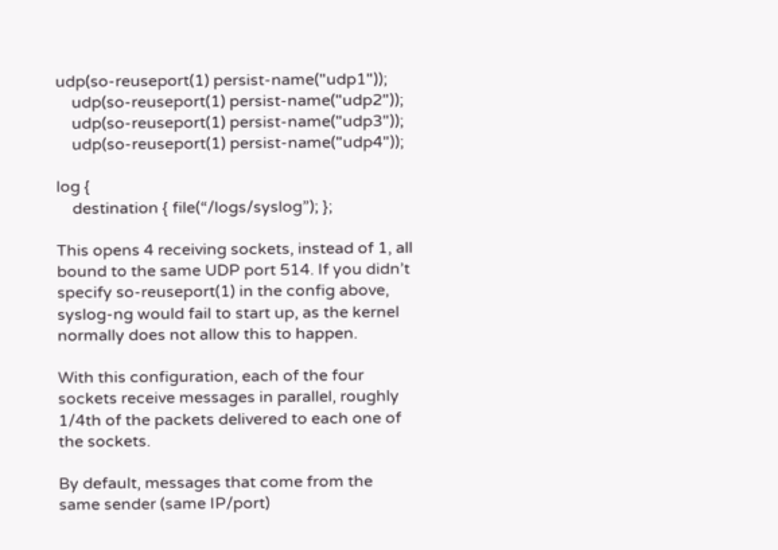udp(so-reuseport(1) persist-name("udp1"));
    udp(so-reuseport(1) persist-name("udp2"));
    udp(so-reuseport(1) persist-name("udp3"));
    udp(so-reuseport(1) persist-name("udp4"));

log {
    destination { file(“/logs/syslog”); };

This opens 4 receiving sockets, instead of 1, all bound to the same UDP port 514. If you didn’t specify so-reuseport(1) in the config above, syslog-ng would fail to start up, as the kernel normally does not allow this to happen.

With this configuration, each of the four sockets receive messages in parallel, roughly 1/4th of the packets delivered to each one of the sockets.

By default, messages that come from the same sender (same IP/port)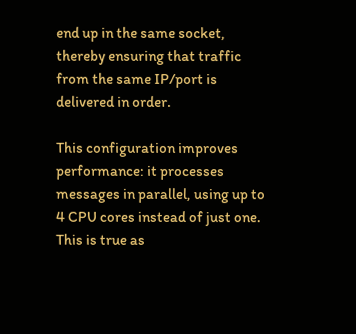end up in the same socket, thereby ensuring that traffic from the same IP/port is delivered in order.

This configuration improves performance: it processes messages in parallel, using up to 4 CPU cores instead of just one. This is true as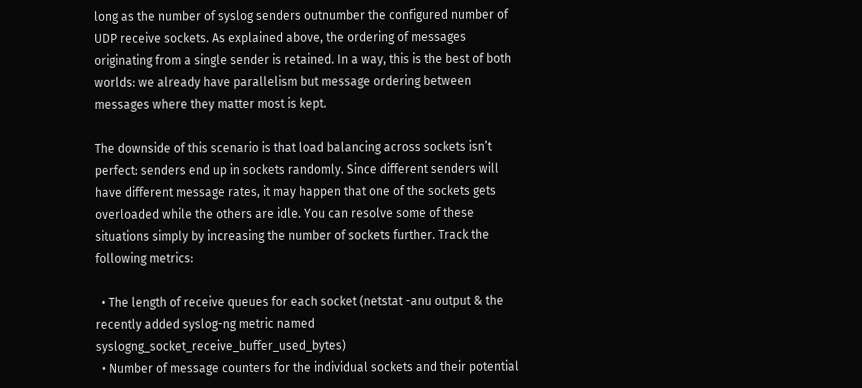long as the number of syslog senders outnumber the configured number of UDP receive sockets. As explained above, the ordering of messages originating from a single sender is retained. In a way, this is the best of both worlds: we already have parallelism but message ordering between messages where they matter most is kept.

The downside of this scenario is that load balancing across sockets isn’t perfect: senders end up in sockets randomly. Since different senders will have different message rates, it may happen that one of the sockets gets overloaded while the others are idle. You can resolve some of these situations simply by increasing the number of sockets further. Track the following metrics:

  • The length of receive queues for each socket (netstat -anu output & the recently added syslog-ng metric named syslogng_socket_receive_buffer_used_bytes)
  • Number of message counters for the individual sockets and their potential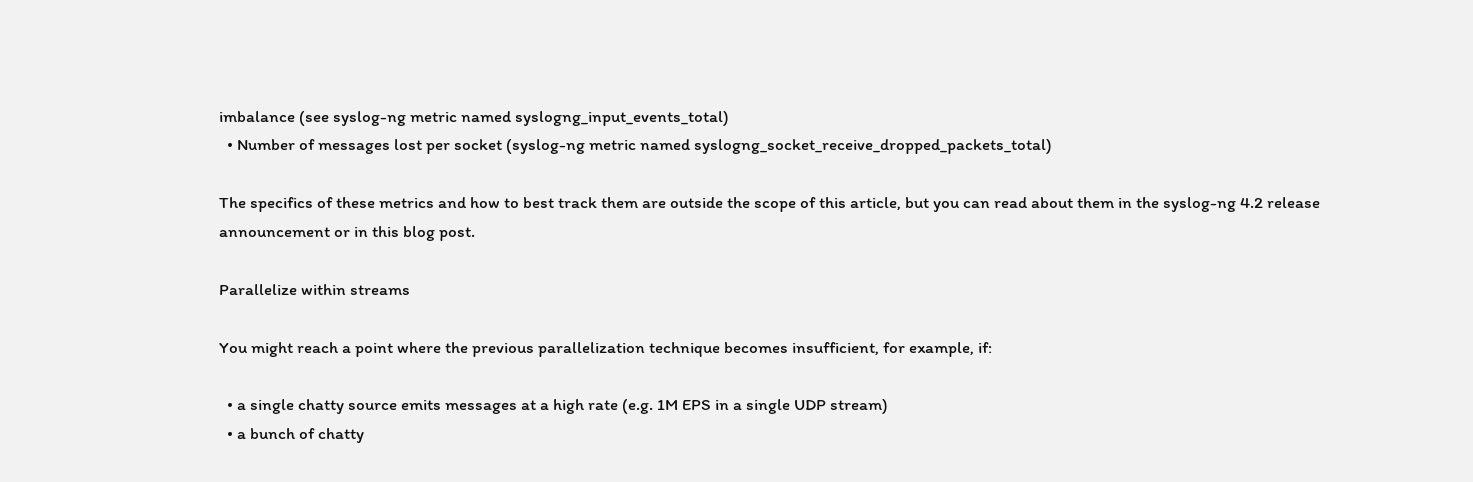imbalance (see syslog-ng metric named syslogng_input_events_total)
  • Number of messages lost per socket (syslog-ng metric named syslogng_socket_receive_dropped_packets_total)

The specifics of these metrics and how to best track them are outside the scope of this article, but you can read about them in the syslog-ng 4.2 release announcement or in this blog post.

Parallelize within streams

You might reach a point where the previous parallelization technique becomes insufficient, for example, if:

  • a single chatty source emits messages at a high rate (e.g. 1M EPS in a single UDP stream)
  • a bunch of chatty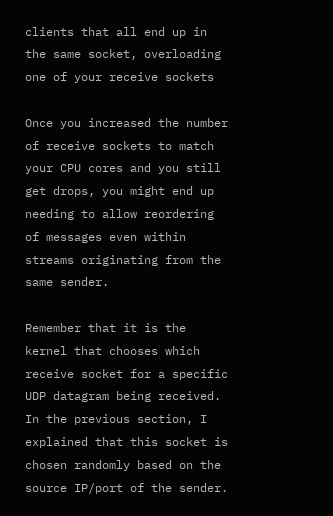clients that all end up in the same socket, overloading one of your receive sockets

Once you increased the number of receive sockets to match your CPU cores and you still get drops, you might end up needing to allow reordering of messages even within streams originating from the same sender.

Remember that it is the kernel that chooses which receive socket for a specific UDP datagram being received. In the previous section, I explained that this socket is chosen randomly based on the source IP/port of the sender.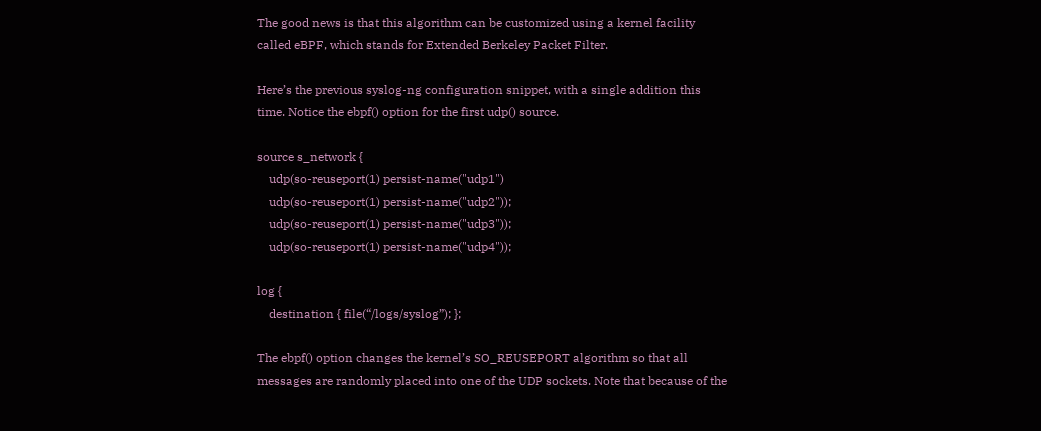The good news is that this algorithm can be customized using a kernel facility called eBPF, which stands for Extended Berkeley Packet Filter.

Here’s the previous syslog-ng configuration snippet, with a single addition this time. Notice the ebpf() option for the first udp() source.

source s_network {
    udp(so-reuseport(1) persist-name("udp1")
    udp(so-reuseport(1) persist-name("udp2"));
    udp(so-reuseport(1) persist-name("udp3"));
    udp(so-reuseport(1) persist-name("udp4"));

log {
    destination { file(“/logs/syslog”); };

The ebpf() option changes the kernel’s SO_REUSEPORT algorithm so that all messages are randomly placed into one of the UDP sockets. Note that because of the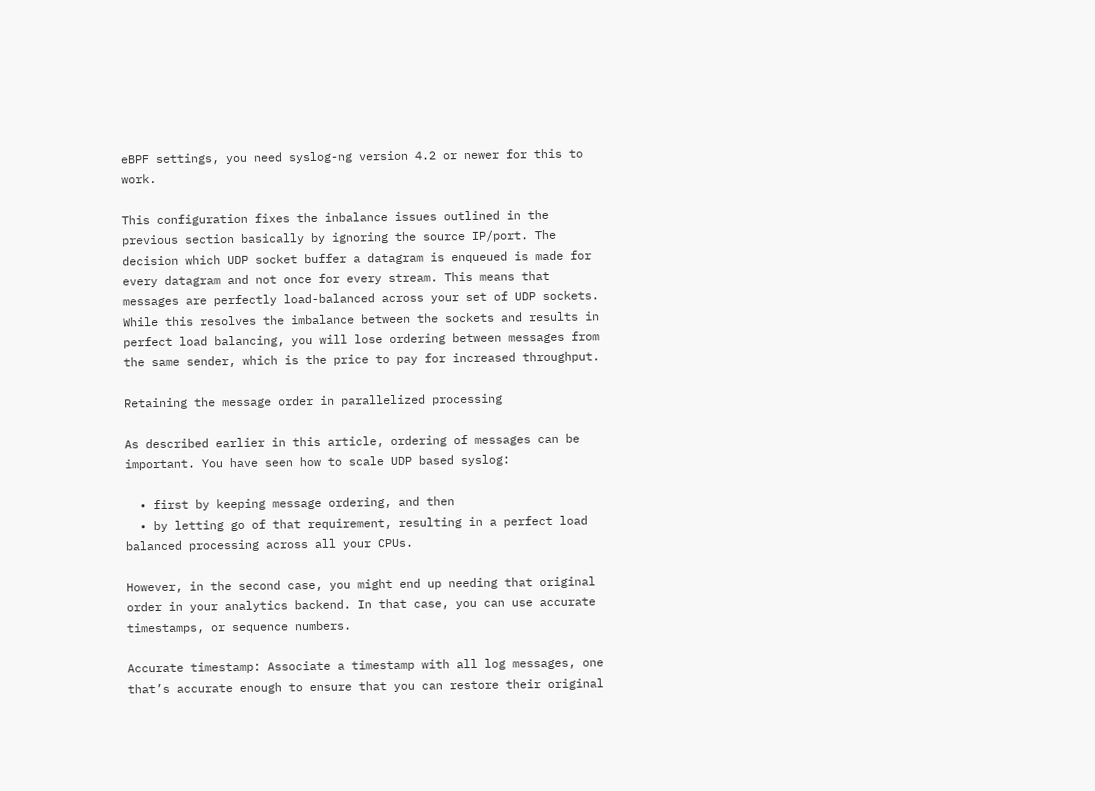eBPF settings, you need syslog-ng version 4.2 or newer for this to work.

This configuration fixes the inbalance issues outlined in the previous section basically by ignoring the source IP/port. The decision which UDP socket buffer a datagram is enqueued is made for every datagram and not once for every stream. This means that messages are perfectly load-balanced across your set of UDP sockets. While this resolves the imbalance between the sockets and results in perfect load balancing, you will lose ordering between messages from the same sender, which is the price to pay for increased throughput.

Retaining the message order in parallelized processing

As described earlier in this article, ordering of messages can be important. You have seen how to scale UDP based syslog:

  • first by keeping message ordering, and then
  • by letting go of that requirement, resulting in a perfect load balanced processing across all your CPUs.

However, in the second case, you might end up needing that original order in your analytics backend. In that case, you can use accurate timestamps, or sequence numbers.

Accurate timestamp: Associate a timestamp with all log messages, one that’s accurate enough to ensure that you can restore their original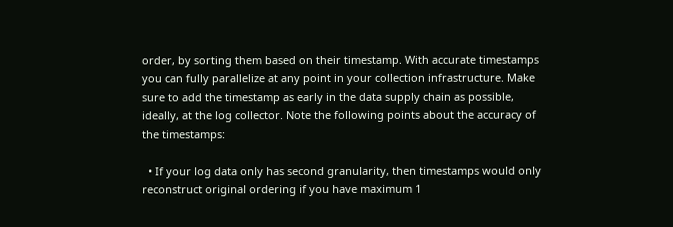order, by sorting them based on their timestamp. With accurate timestamps you can fully parallelize at any point in your collection infrastructure. Make sure to add the timestamp as early in the data supply chain as possible, ideally, at the log collector. Note the following points about the accuracy of the timestamps:

  • If your log data only has second granularity, then timestamps would only reconstruct original ordering if you have maximum 1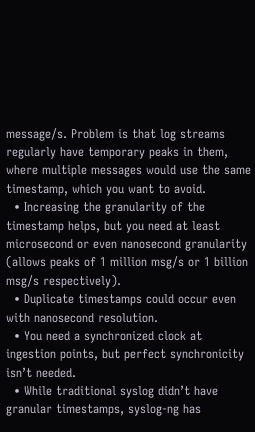message/s. Problem is that log streams regularly have temporary peaks in them, where multiple messages would use the same timestamp, which you want to avoid.
  • Increasing the granularity of the timestamp helps, but you need at least microsecond or even nanosecond granularity (allows peaks of 1 million msg/s or 1 billion msg/s respectively).
  • Duplicate timestamps could occur even with nanosecond resolution.
  • You need a synchronized clock at ingestion points, but perfect synchronicity isn’t needed.
  • While traditional syslog didn’t have granular timestamps, syslog-ng has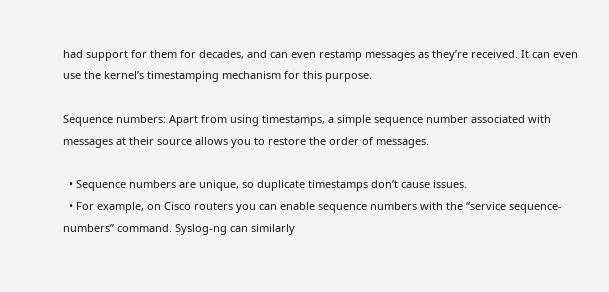had support for them for decades, and can even restamp messages as they’re received. It can even use the kernel’s timestamping mechanism for this purpose.

Sequence numbers: Apart from using timestamps, a simple sequence number associated with messages at their source allows you to restore the order of messages.

  • Sequence numbers are unique, so duplicate timestamps don’t cause issues.
  • For example, on Cisco routers you can enable sequence numbers with the “service sequence-numbers” command. Syslog-ng can similarly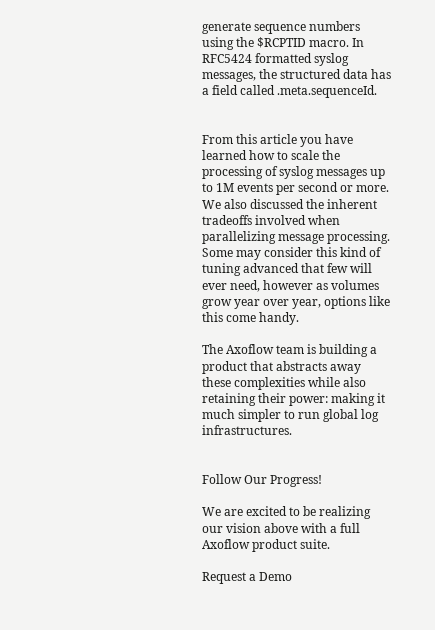generate sequence numbers using the $RCPTID macro. In RFC5424 formatted syslog messages, the structured data has a field called .meta.sequenceId.


From this article you have learned how to scale the processing of syslog messages up to 1M events per second or more. We also discussed the inherent tradeoffs involved when parallelizing message processing. Some may consider this kind of tuning advanced that few will ever need, however as volumes grow year over year, options like this come handy.

The Axoflow team is building a product that abstracts away these complexities while also retaining their power: making it much simpler to run global log infrastructures.


Follow Our Progress!

We are excited to be realizing our vision above with a full Axoflow product suite.

Request a Demo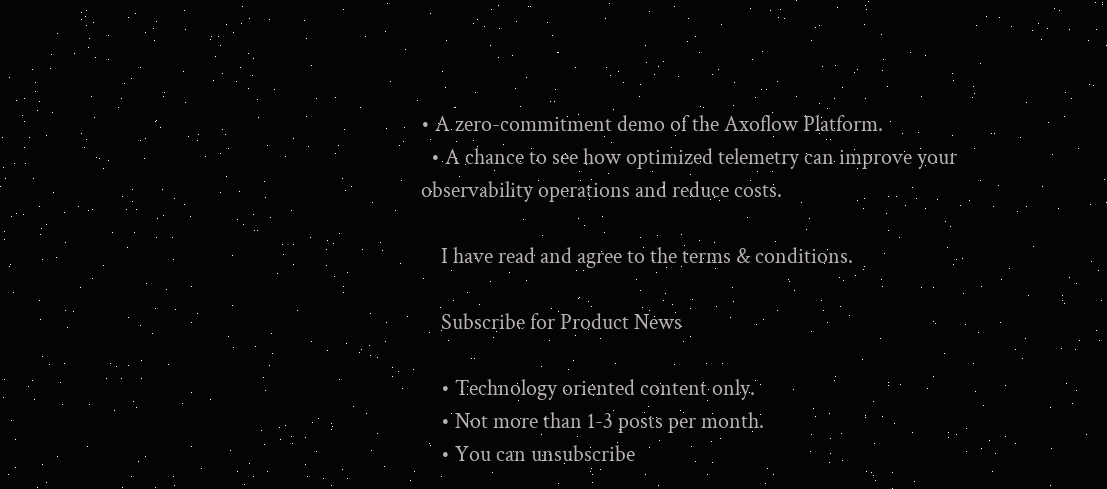• A zero-commitment demo of the Axoflow Platform.
  • A chance to see how optimized telemetry can improve your observability operations and reduce costs.

    I have read and agree to the terms & conditions.

    Subscribe for Product News

    • Technology oriented content only.
    • Not more than 1-3 posts per month.
    • You can unsubscribe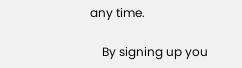any time.

    By signing up you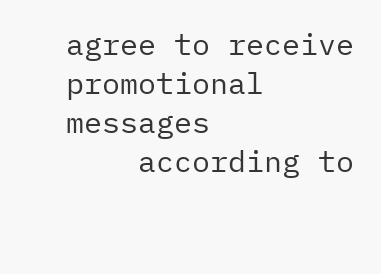agree to receive promotional messages
    according to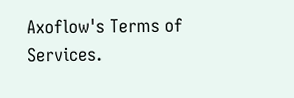Axoflow's Terms of Services.